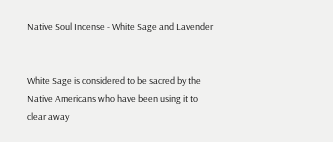Native Soul Incense - White Sage and Lavender


White Sage is considered to be sacred by the Native Americans who have been using it to clear away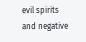evil spirits and negative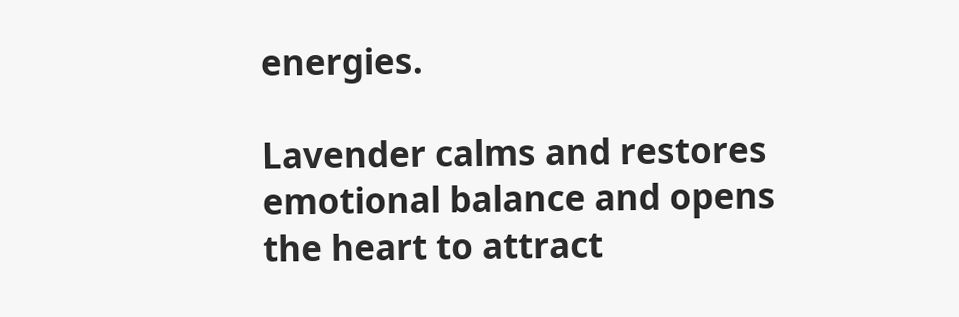energies.

Lavender calms and restores emotional balance and opens the heart to attract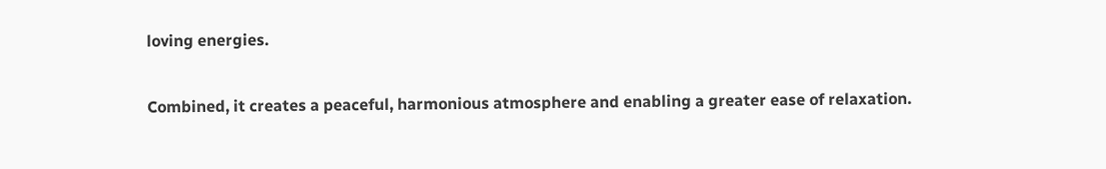loving energies.

Combined, it creates a peaceful, harmonious atmosphere and enabling a greater ease of relaxation.